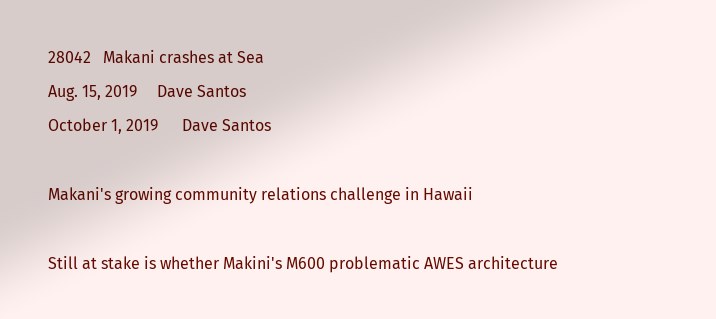28042   Makani crashes at Sea
Aug. 15, 2019     Dave Santos
October 1, 2019      Dave Santos

Makani's growing community relations challenge in Hawaii

Still at stake is whether Makini's M600 problematic AWES architecture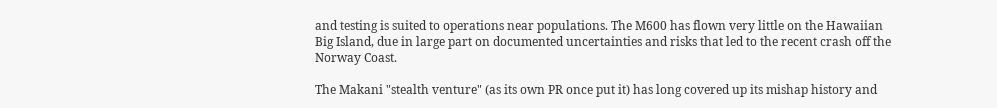and testing is suited to operations near populations. The M600 has flown very little on the Hawaiian Big Island, due in large part on documented uncertainties and risks that led to the recent crash off the Norway Coast.

The Makani "stealth venture" (as its own PR once put it) has long covered up its mishap history and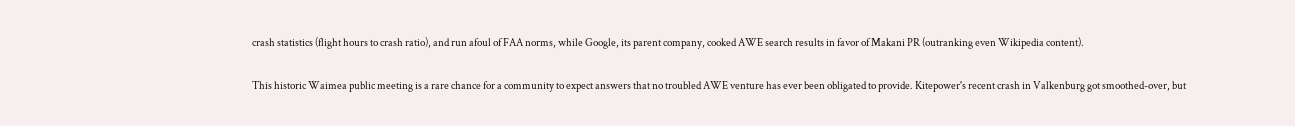crash statistics (flight hours to crash ratio), and run afoul of FAA norms, while Google, its parent company, cooked AWE search results in favor of Makani PR (outranking even Wikipedia content).

This historic Waimea public meeting is a rare chance for a community to expect answers that no troubled AWE venture has ever been obligated to provide. Kitepower's recent crash in Valkenburg got smoothed-over, but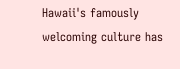Hawaii's famously welcoming culture has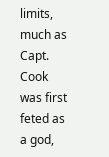limits, much as Capt. Cook was first feted as a god,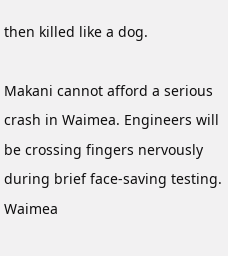then killed like a dog.

Makani cannot afford a serious crash in Waimea. Engineers will be crossing fingers nervously during brief face-saving testing.
Waimea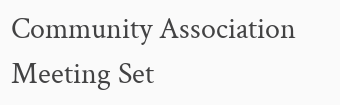Community Association Meeting Set